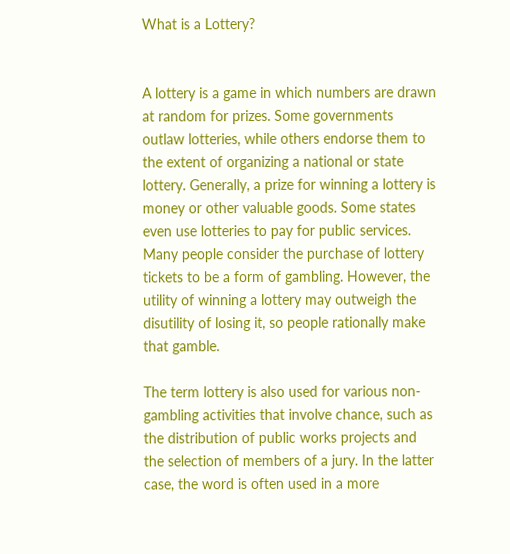What is a Lottery?


A lottery is a game in which numbers are drawn at random for prizes. Some governments outlaw lotteries, while others endorse them to the extent of organizing a national or state lottery. Generally, a prize for winning a lottery is money or other valuable goods. Some states even use lotteries to pay for public services. Many people consider the purchase of lottery tickets to be a form of gambling. However, the utility of winning a lottery may outweigh the disutility of losing it, so people rationally make that gamble.

The term lottery is also used for various non-gambling activities that involve chance, such as the distribution of public works projects and the selection of members of a jury. In the latter case, the word is often used in a more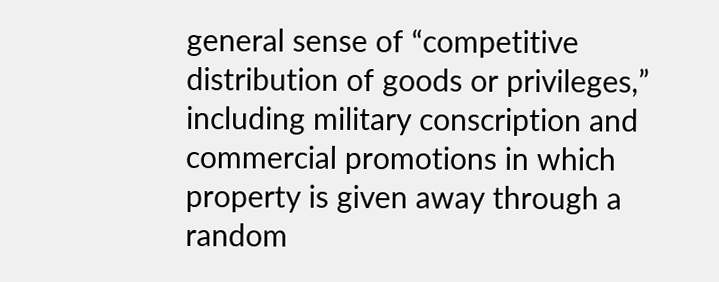general sense of “competitive distribution of goods or privileges,” including military conscription and commercial promotions in which property is given away through a random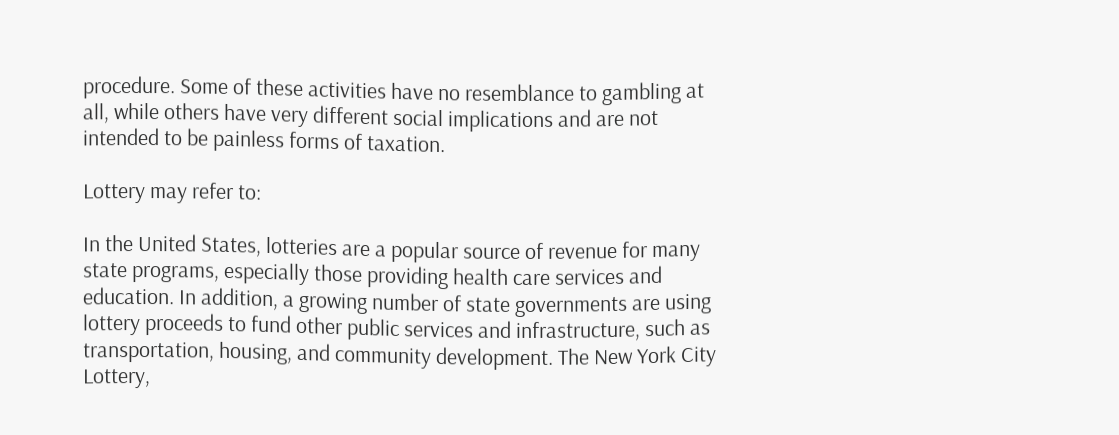procedure. Some of these activities have no resemblance to gambling at all, while others have very different social implications and are not intended to be painless forms of taxation.

Lottery may refer to:

In the United States, lotteries are a popular source of revenue for many state programs, especially those providing health care services and education. In addition, a growing number of state governments are using lottery proceeds to fund other public services and infrastructure, such as transportation, housing, and community development. The New York City Lottery,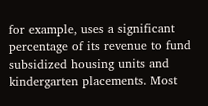for example, uses a significant percentage of its revenue to fund subsidized housing units and kindergarten placements. Most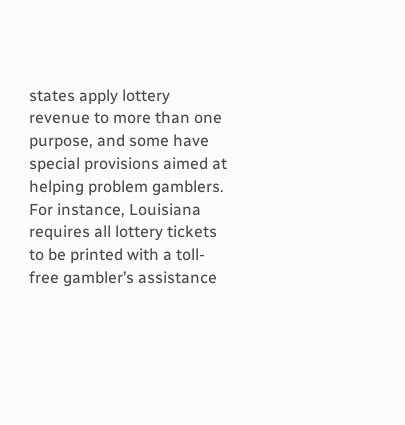states apply lottery revenue to more than one purpose, and some have special provisions aimed at helping problem gamblers. For instance, Louisiana requires all lottery tickets to be printed with a toll-free gambler’s assistance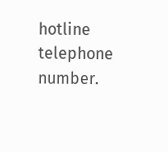hotline telephone number.